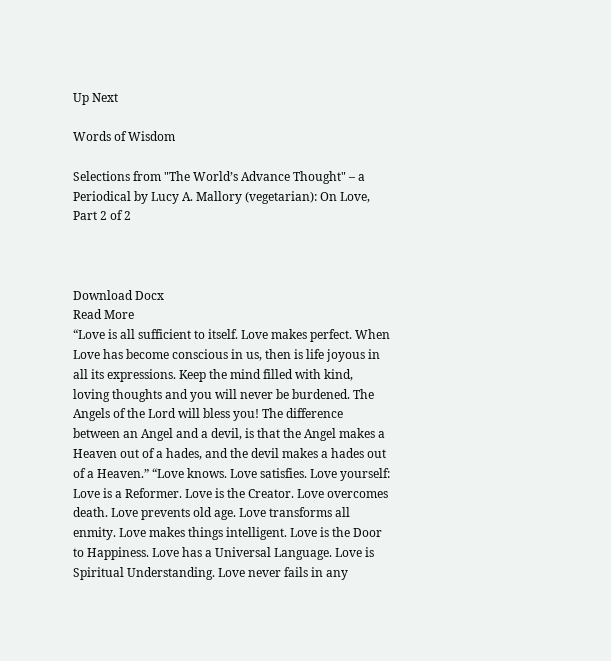Up Next

Words of Wisdom

Selections from "The World’s Advance Thought" – a Periodical by Lucy A. Mallory (vegetarian): On Love, Part 2 of 2



Download Docx
Read More
“Love is all sufficient to itself. Love makes perfect. When Love has become conscious in us, then is life joyous in all its expressions. Keep the mind filled with kind, loving thoughts and you will never be burdened. The Angels of the Lord will bless you! The difference between an Angel and a devil, is that the Angel makes a Heaven out of a hades, and the devil makes a hades out of a Heaven.” “Love knows. Love satisfies. Love yourself: Love is a Reformer. Love is the Creator. Love overcomes death. Love prevents old age. Love transforms all enmity. Love makes things intelligent. Love is the Door to Happiness. Love has a Universal Language. Love is Spiritual Understanding. Love never fails in any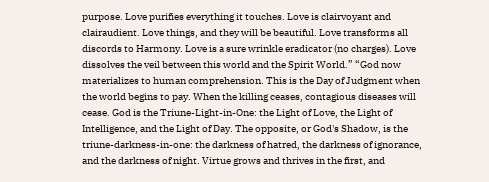purpose. Love purifies everything it touches. Love is clairvoyant and clairaudient. Love things, and they will be beautiful. Love transforms all discords to Harmony. Love is a sure wrinkle eradicator (no charges). Love dissolves the veil between this world and the Spirit World.” “God now materializes to human comprehension. This is the Day of Judgment when the world begins to pay. When the killing ceases, contagious diseases will cease. God is the Triune-Light-in-One: the Light of Love, the Light of Intelligence, and the Light of Day. The opposite, or God's Shadow, is the triune-darkness-in-one: the darkness of hatred, the darkness of ignorance, and the darkness of night. Virtue grows and thrives in the first, and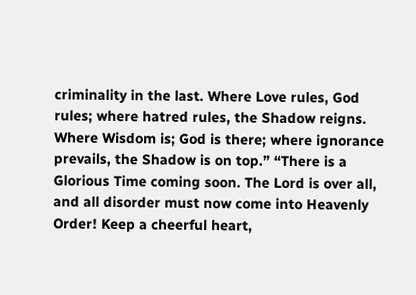criminality in the last. Where Love rules, God rules; where hatred rules, the Shadow reigns. Where Wisdom is; God is there; where ignorance prevails, the Shadow is on top.” “There is a Glorious Time coming soon. The Lord is over all, and all disorder must now come into Heavenly Order! Keep a cheerful heart,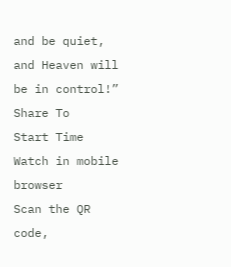and be quiet, and Heaven will be in control!”
Share To
Start Time
Watch in mobile browser
Scan the QR code,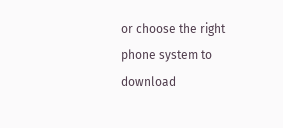or choose the right phone system to download